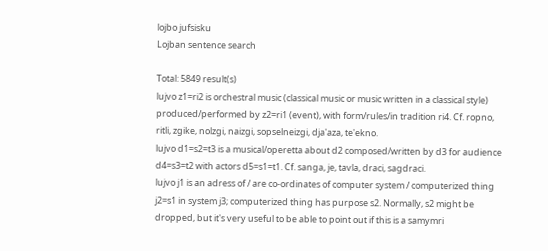lojbo jufsisku
Lojban sentence search

Total: 5849 result(s)
lujvo z1=ri2 is orchestral music (classical music or music written in a classical style) produced/performed by z2=ri1 (event), with form/rules/in tradition ri4. Cf. ropno, ritli, zgike, nolzgi, naizgi, sopselneizgi, dja'aza, te'ekno.
lujvo d1=s2=t3 is a musical/operetta about d2 composed/written by d3 for audience d4=s3=t2 with actors d5=s1=t1. Cf. sanga, je, tavla, draci, sagdraci.
lujvo j1 is an adress of / are co-ordinates of computer system / computerized thing j2=s1 in system j3; computerized thing has purpose s2. Normally, s2 might be dropped, but it's very useful to be able to point out if this is a samymri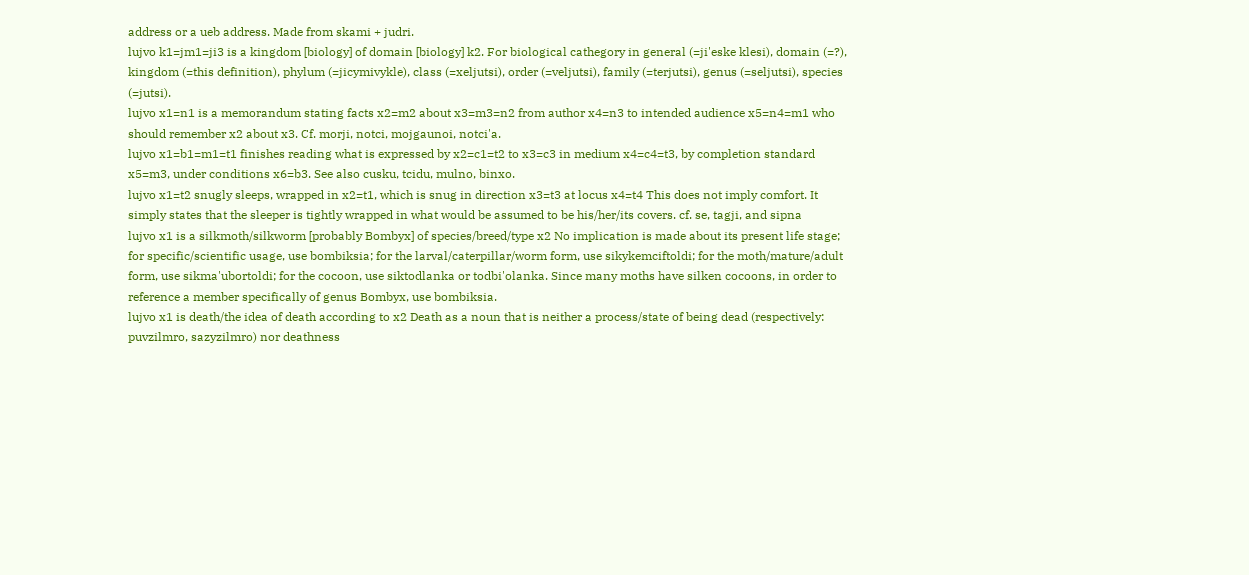address or a ueb address. Made from skami + judri.
lujvo k1=jm1=ji3 is a kingdom [biology] of domain [biology] k2. For biological cathegory in general (=ji'eske klesi), domain (=?), kingdom (=this definition), phylum (=jicymivykle), class (=xeljutsi), order (=veljutsi), family (=terjutsi), genus (=seljutsi), species (=jutsi).
lujvo x1=n1 is a memorandum stating facts x2=m2 about x3=m3=n2 from author x4=n3 to intended audience x5=n4=m1 who should remember x2 about x3. Cf. morji, notci, mojgaunoi, notci'a.
lujvo x1=b1=m1=t1 finishes reading what is expressed by x2=c1=t2 to x3=c3 in medium x4=c4=t3, by completion standard x5=m3, under conditions x6=b3. See also cusku, tcidu, mulno, binxo.
lujvo x1=t2 snugly sleeps, wrapped in x2=t1, which is snug in direction x3=t3 at locus x4=t4 This does not imply comfort. It simply states that the sleeper is tightly wrapped in what would be assumed to be his/her/its covers. cf. se, tagji, and sipna
lujvo x1 is a silkmoth/silkworm [probably Bombyx] of species/breed/type x2 No implication is made about its present life stage; for specific/scientific usage, use bombiksia; for the larval/caterpillar/worm form, use sikykemciftoldi; for the moth/mature/adult form, use sikma'ubortoldi; for the cocoon, use siktodlanka or todbi'olanka. Since many moths have silken cocoons, in order to reference a member specifically of genus Bombyx, use bombiksia.
lujvo x1 is death/the idea of death according to x2 Death as a noun that is neither a process/state of being dead (respectively: puvzilmro, sazyzilmro) nor deathness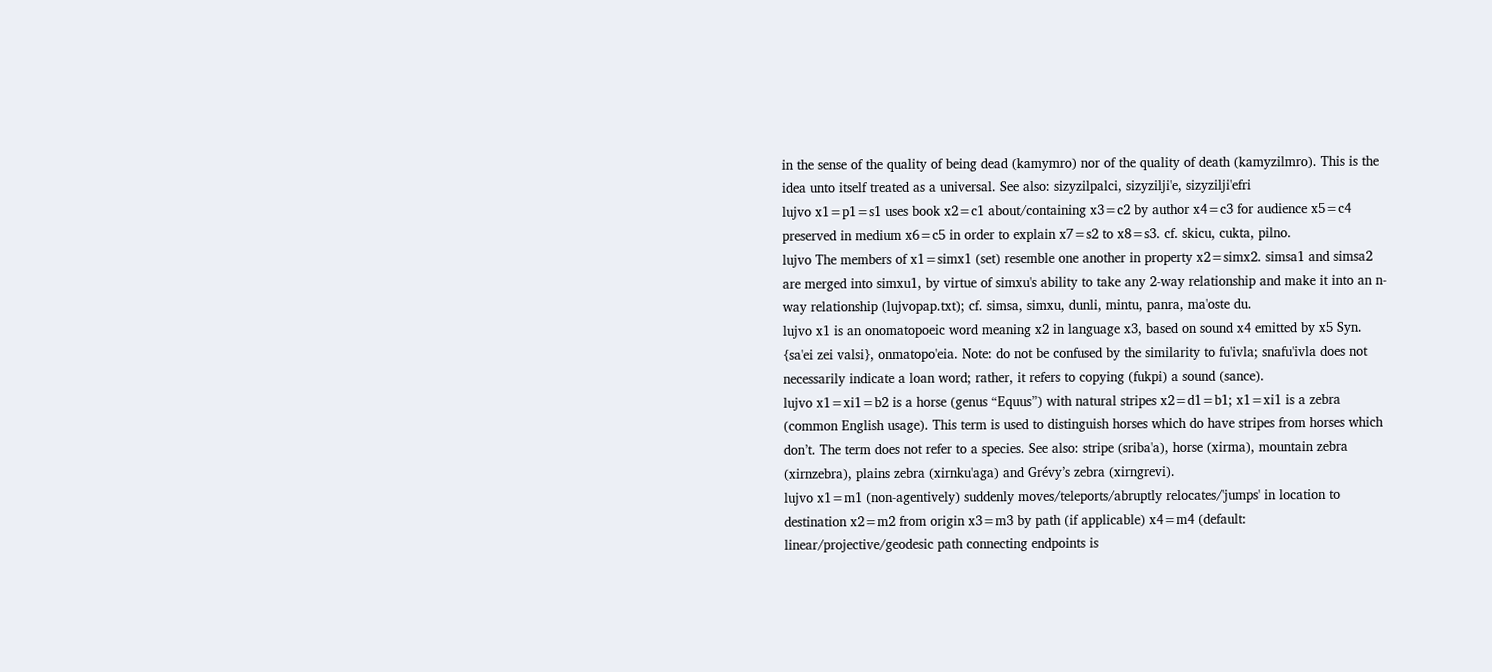in the sense of the quality of being dead (kamymro) nor of the quality of death (kamyzilmro). This is the idea unto itself treated as a universal. See also: sizyzilpalci, sizyzilji'e, sizyzilji'efri
lujvo x1=p1=s1 uses book x2=c1 about/containing x3=c2 by author x4=c3 for audience x5=c4 preserved in medium x6=c5 in order to explain x7=s2 to x8=s3. cf. skicu, cukta, pilno.
lujvo The members of x1=simx1 (set) resemble one another in property x2=simx2. simsa1 and simsa2 are merged into simxu1, by virtue of simxu's ability to take any 2-way relationship and make it into an n-way relationship (lujvopap.txt); cf. simsa, simxu, dunli, mintu, panra, ma'oste du.
lujvo x1 is an onomatopoeic word meaning x2 in language x3, based on sound x4 emitted by x5 Syn. {sa'ei zei valsi}, onmatopo'eia. Note: do not be confused by the similarity to fu'ivla; snafu'ivla does not necessarily indicate a loan word; rather, it refers to copying (fukpi) a sound (sance).
lujvo x1=xi1=b2 is a horse (genus “Equus”) with natural stripes x2=d1=b1; x1=xi1 is a zebra (common English usage). This term is used to distinguish horses which do have stripes from horses which don’t. The term does not refer to a species. See also: stripe (sriba'a), horse (xirma), mountain zebra (xirnzebra), plains zebra (xirnku'aga) and Grévy’s zebra (xirngrevi).
lujvo x1=m1 (non-agentively) suddenly moves/teleports/abruptly relocates/'jumps' in location to destination x2=m2 from origin x3=m3 by path (if applicable) x4=m4 (default: linear/projective/geodesic path connecting endpoints is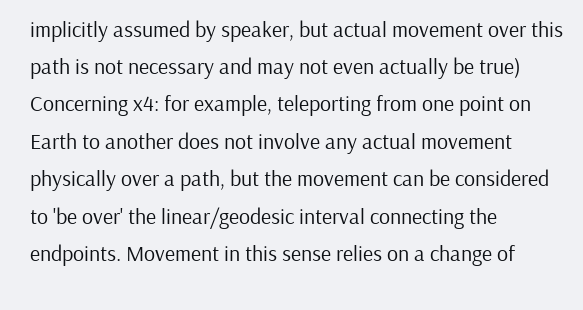implicitly assumed by speaker, but actual movement over this path is not necessary and may not even actually be true) Concerning x4: for example, teleporting from one point on Earth to another does not involve any actual movement physically over a path, but the movement can be considered to 'be over' the linear/geodesic interval connecting the endpoints. Movement in this sense relies on a change of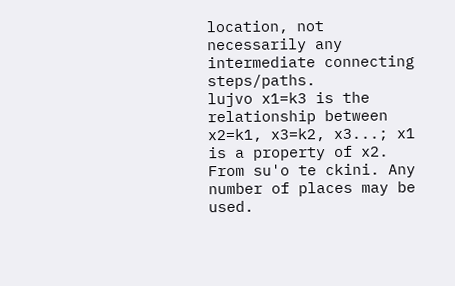location, not necessarily any intermediate connecting steps/paths.
lujvo x1=k3 is the relationship between x2=k1, x3=k2, x3...; x1 is a property of x2. From su'o te ckini. Any number of places may be used.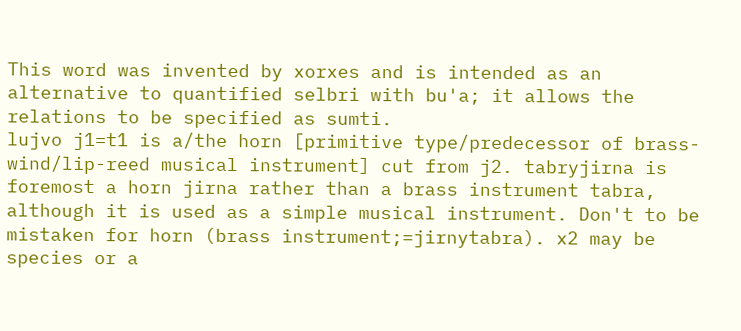This word was invented by xorxes and is intended as an alternative to quantified selbri with bu'a; it allows the relations to be specified as sumti.
lujvo j1=t1 is a/the horn [primitive type/predecessor of brass-wind/lip-reed musical instrument] cut from j2. tabryjirna is foremost a horn jirna rather than a brass instrument tabra, although it is used as a simple musical instrument. Don't to be mistaken for horn (brass instrument;=jirnytabra). x2 may be species or a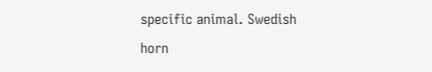specific animal. Swedish horn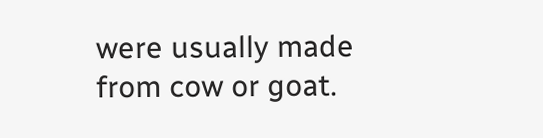were usually made from cow or goat.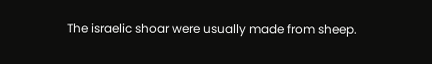The israelic shoar were usually made from sheep.